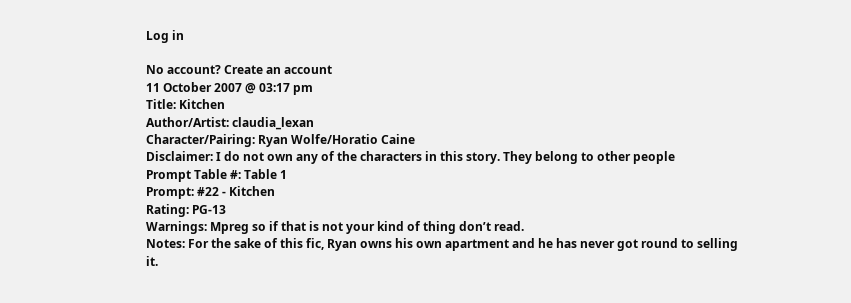Log in

No account? Create an account
11 October 2007 @ 03:17 pm
Title: Kitchen
Author/Artist: claudia_lexan
Character/Pairing: Ryan Wolfe/Horatio Caine
Disclaimer: I do not own any of the characters in this story. They belong to other people
Prompt Table #: Table 1
Prompt: #22 - Kitchen
Rating: PG-13
Warnings: Mpreg so if that is not your kind of thing don’t read.
Notes: For the sake of this fic, Ryan owns his own apartment and he has never got round to selling it.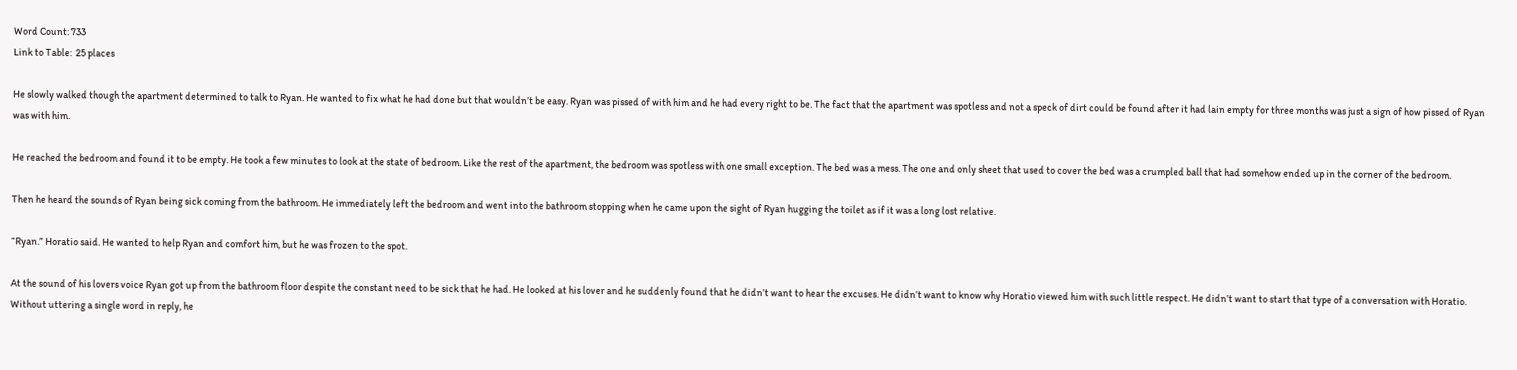Word Count: 733
Link to Table:  25 places

He slowly walked though the apartment determined to talk to Ryan. He wanted to fix what he had done but that wouldn’t be easy. Ryan was pissed of with him and he had every right to be. The fact that the apartment was spotless and not a speck of dirt could be found after it had lain empty for three months was just a sign of how pissed of Ryan was with him.

He reached the bedroom and found it to be empty. He took a few minutes to look at the state of bedroom. Like the rest of the apartment, the bedroom was spotless with one small exception. The bed was a mess. The one and only sheet that used to cover the bed was a crumpled ball that had somehow ended up in the corner of the bedroom.

Then he heard the sounds of Ryan being sick coming from the bathroom. He immediately left the bedroom and went into the bathroom stopping when he came upon the sight of Ryan hugging the toilet as if it was a long lost relative.

“Ryan.” Horatio said. He wanted to help Ryan and comfort him, but he was frozen to the spot.

At the sound of his lovers voice Ryan got up from the bathroom floor despite the constant need to be sick that he had. He looked at his lover and he suddenly found that he didn’t want to hear the excuses. He didn’t want to know why Horatio viewed him with such little respect. He didn’t want to start that type of a conversation with Horatio. Without uttering a single word in reply, he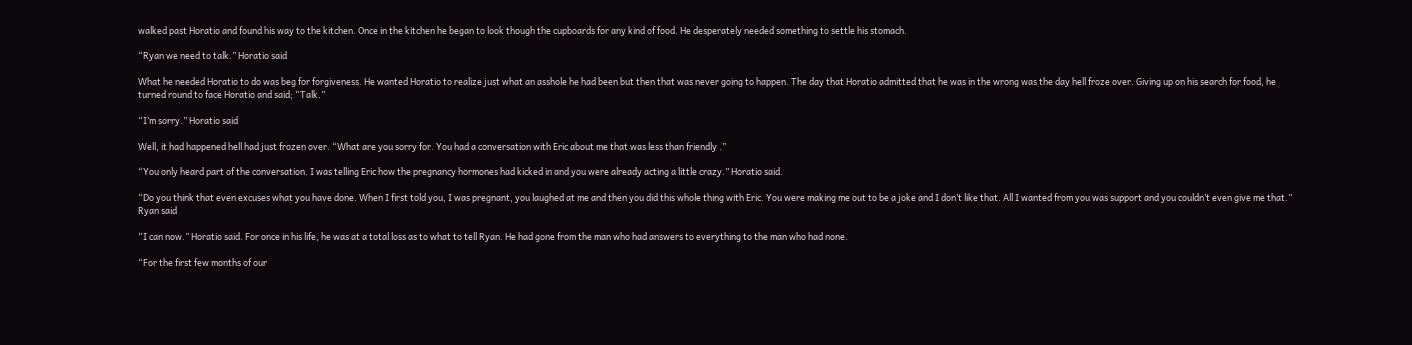walked past Horatio and found his way to the kitchen. Once in the kitchen he began to look though the cupboards for any kind of food. He desperately needed something to settle his stomach.

“Ryan we need to talk.” Horatio said

What he needed Horatio to do was beg for forgiveness. He wanted Horatio to realize just what an asshole he had been but then that was never going to happen. The day that Horatio admitted that he was in the wrong was the day hell froze over. Giving up on his search for food, he turned round to face Horatio and said; “Talk.”

“I’m sorry.” Horatio said

Well, it had happened hell had just frozen over. “What are you sorry for. You had a conversation with Eric about me that was less than friendly .”

“You only heard part of the conversation. I was telling Eric how the pregnancy hormones had kicked in and you were already acting a little crazy.” Horatio said.

“Do you think that even excuses what you have done. When I first told you, I was pregnant, you laughed at me and then you did this whole thing with Eric. You were making me out to be a joke and I don’t like that. All I wanted from you was support and you couldn’t even give me that.” Ryan said

“I can now.” Horatio said. For once in his life, he was at a total loss as to what to tell Ryan. He had gone from the man who had answers to everything to the man who had none.

“For the first few months of our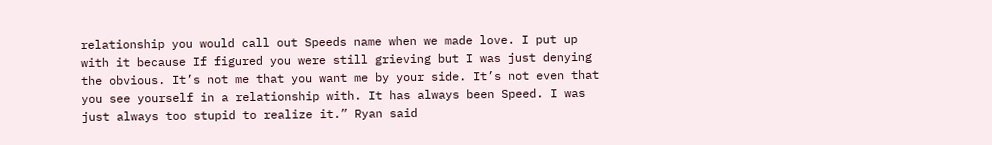relationship you would call out Speeds name when we made love. I put up with it because If figured you were still grieving but I was just denying the obvious. It’s not me that you want me by your side. It’s not even that you see yourself in a relationship with. It has always been Speed. I was just always too stupid to realize it.” Ryan said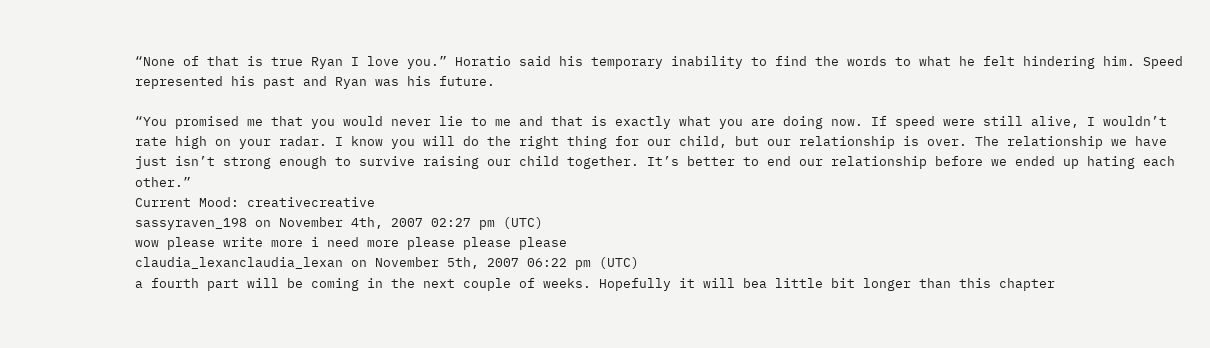“None of that is true Ryan I love you.” Horatio said his temporary inability to find the words to what he felt hindering him. Speed represented his past and Ryan was his future.

“You promised me that you would never lie to me and that is exactly what you are doing now. If speed were still alive, I wouldn’t rate high on your radar. I know you will do the right thing for our child, but our relationship is over. The relationship we have just isn’t strong enough to survive raising our child together. It’s better to end our relationship before we ended up hating each other.”
Current Mood: creativecreative
sassyraven_198 on November 4th, 2007 02:27 pm (UTC)
wow please write more i need more please please please
claudia_lexanclaudia_lexan on November 5th, 2007 06:22 pm (UTC)
a fourth part will be coming in the next couple of weeks. Hopefully it will bea little bit longer than this chapter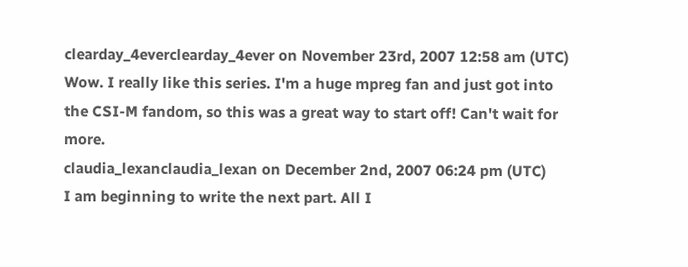clearday_4everclearday_4ever on November 23rd, 2007 12:58 am (UTC)
Wow. I really like this series. I'm a huge mpreg fan and just got into the CSI-M fandom, so this was a great way to start off! Can't wait for more.
claudia_lexanclaudia_lexan on December 2nd, 2007 06:24 pm (UTC)
I am beginning to write the next part. All I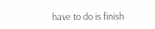have to do is finish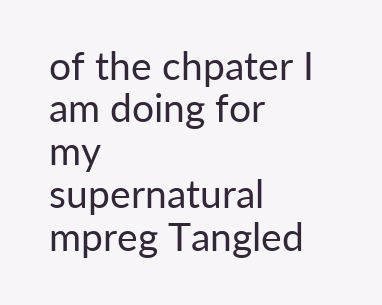of the chpater I am doing for my supernatural mpreg Tangled